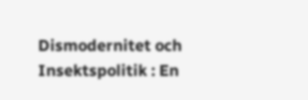Dismodernitet och Insektspolitik : En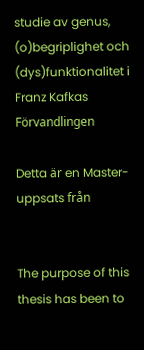studie av genus, (o)begriplighet och (dys)funktionalitet i Franz Kafkas Förvandlingen

Detta är en Master-uppsats från


The purpose of this thesis has been to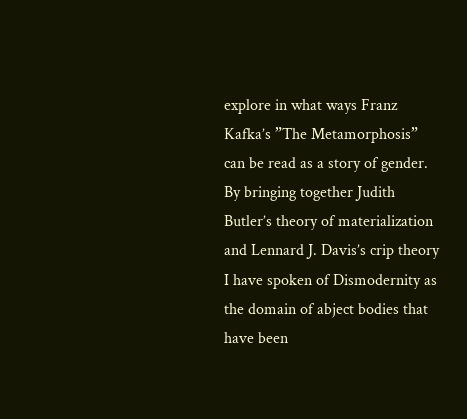explore in what ways Franz Kafka’s ”The Metamorphosis” can be read as a story of gender. By bringing together Judith Butler’s theory of materialization and Lennard J. Davis’s crip theory I have spoken of Dismodernity as the domain of abject bodies that have been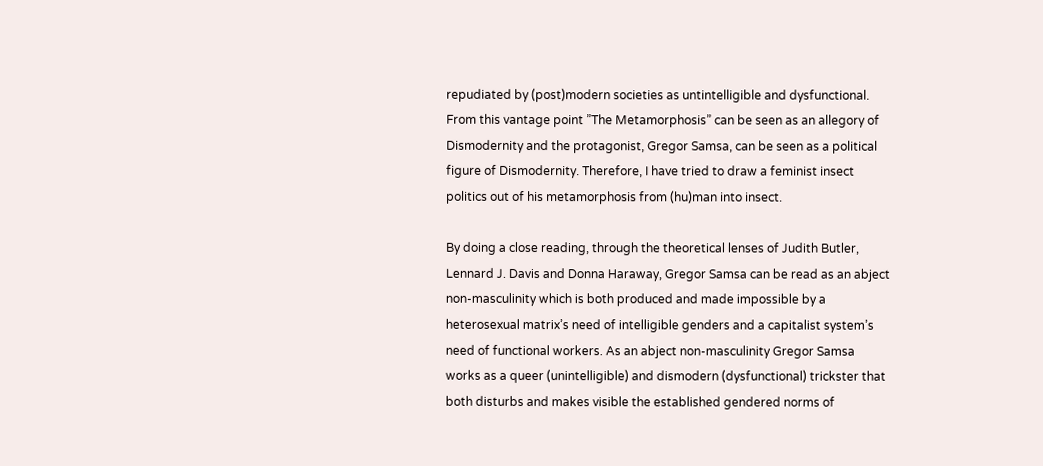repudiated by (post)modern societies as untintelligible and dysfunctional. From this vantage point ”The Metamorphosis” can be seen as an allegory of Dismodernity and the protagonist, Gregor Samsa, can be seen as a political figure of Dismodernity. Therefore, I have tried to draw a feminist insect politics out of his metamorphosis from (hu)man into insect.

By doing a close reading, through the theoretical lenses of Judith Butler, Lennard J. Davis and Donna Haraway, Gregor Samsa can be read as an abject non-masculinity which is both produced and made impossible by a heterosexual matrix’s need of intelligible genders and a capitalist system’s need of functional workers. As an abject non-masculinity Gregor Samsa works as a queer (unintelligible) and dismodern (dysfunctional) trickster that both disturbs and makes visible the established gendered norms of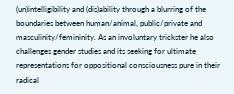(un)intelligibility and (dis)ability through a blurring of the boundaries between human/animal, public/private and masculinity/femininity. As an involuntary trickster he also challenges gender studies and its seeking for ultimate representations for oppositional consciousness pure in their radical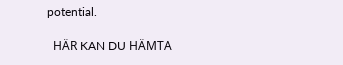potential.

  HÄR KAN DU HÄMTA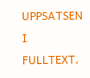UPPSATSEN I FULLTEXT.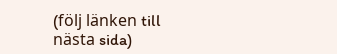(följ länken till nästa sida)